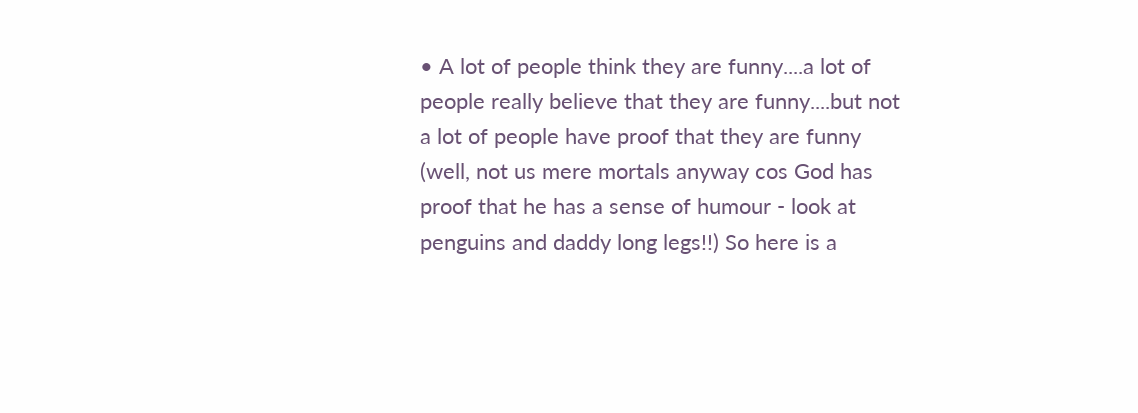• A lot of people think they are funny....a lot of people really believe that they are funny....but not a lot of people have proof that they are funny (well, not us mere mortals anyway cos God has proof that he has a sense of humour - look at penguins and daddy long legs!!) So here is a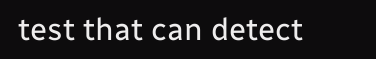test that can detect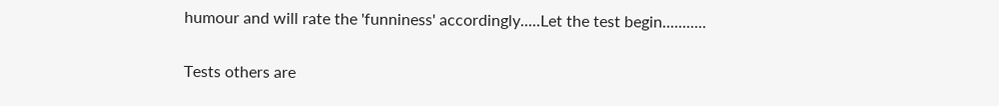humour and will rate the 'funniness' accordingly.....Let the test begin...........

Tests others are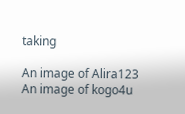taking

An image of Alira123
An image of kogo4u